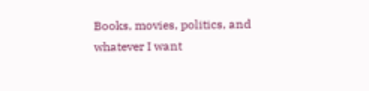Books, movies, politics, and whatever I want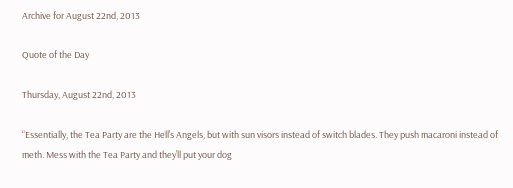Archive for August 22nd, 2013

Quote of the Day

Thursday, August 22nd, 2013

“Essentially, the Tea Party are the Hell’s Angels, but with sun visors instead of switch blades. They push macaroni instead of meth. Mess with the Tea Party and they’ll put your dog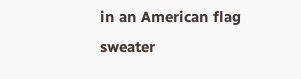in an American flag sweater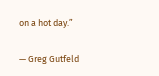on a hot day.”

— Greg Gutfeld